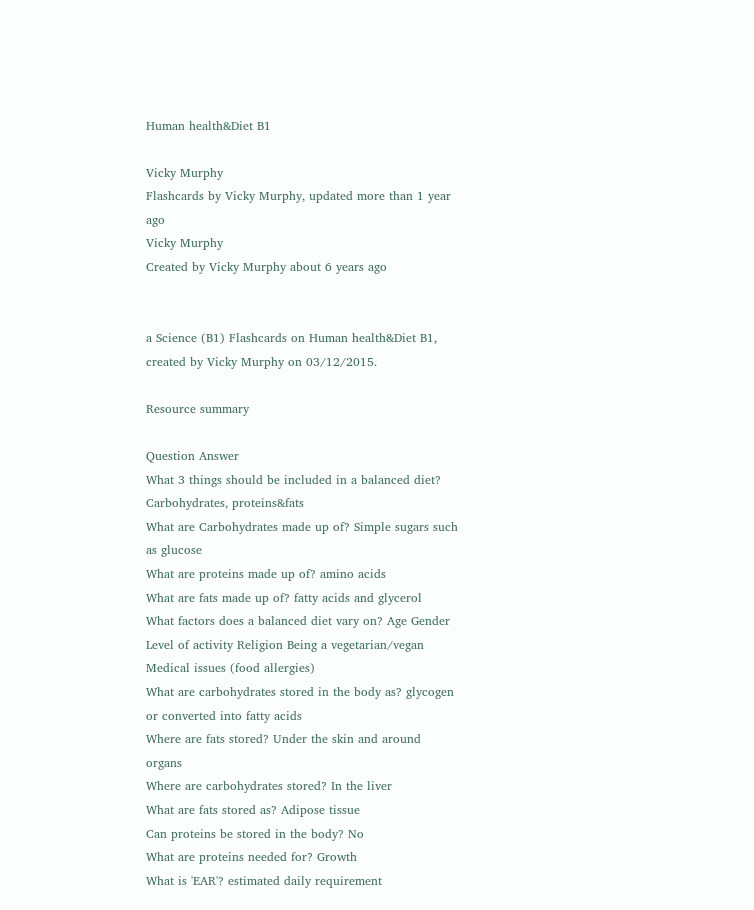Human health&Diet B1

Vicky Murphy
Flashcards by Vicky Murphy, updated more than 1 year ago
Vicky Murphy
Created by Vicky Murphy about 6 years ago


a Science (B1) Flashcards on Human health&Diet B1, created by Vicky Murphy on 03/12/2015.

Resource summary

Question Answer
What 3 things should be included in a balanced diet? Carbohydrates, proteins&fats
What are Carbohydrates made up of? Simple sugars such as glucose
What are proteins made up of? amino acids
What are fats made up of? fatty acids and glycerol
What factors does a balanced diet vary on? Age Gender Level of activity Religion Being a vegetarian/vegan Medical issues (food allergies)
What are carbohydrates stored in the body as? glycogen or converted into fatty acids
Where are fats stored? Under the skin and around organs
Where are carbohydrates stored? In the liver
What are fats stored as? Adipose tissue
Can proteins be stored in the body? No
What are proteins needed for? Growth
What is 'EAR'? estimated daily requirement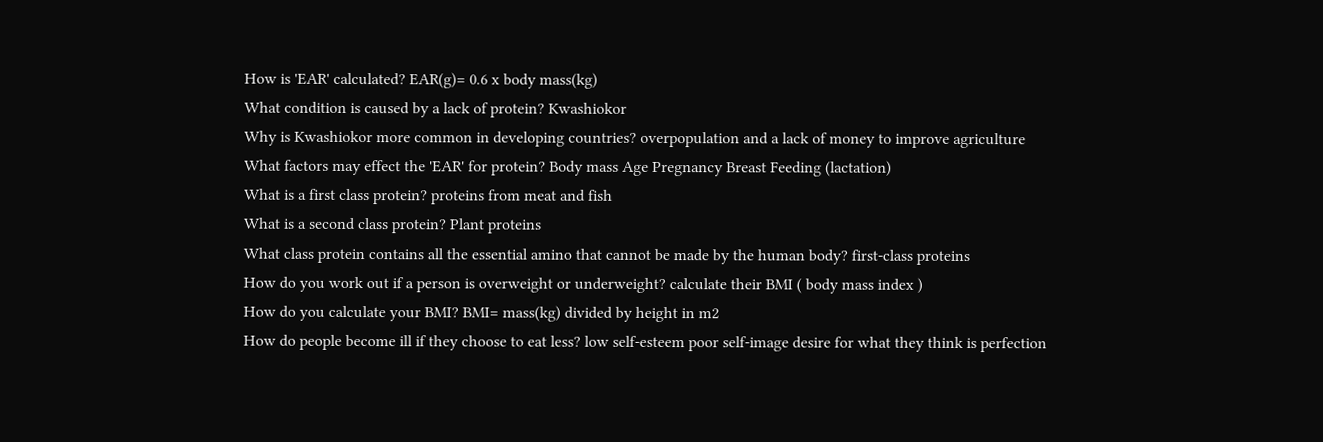How is 'EAR' calculated? EAR(g)= 0.6 x body mass(kg)
What condition is caused by a lack of protein? Kwashiokor
Why is Kwashiokor more common in developing countries? overpopulation and a lack of money to improve agriculture
What factors may effect the 'EAR' for protein? Body mass Age Pregnancy Breast Feeding (lactation)
What is a first class protein? proteins from meat and fish
What is a second class protein? Plant proteins
What class protein contains all the essential amino that cannot be made by the human body? first-class proteins
How do you work out if a person is overweight or underweight? calculate their BMI ( body mass index )
How do you calculate your BMI? BMI= mass(kg) divided by height in m2
How do people become ill if they choose to eat less? low self-esteem poor self-image desire for what they think is perfection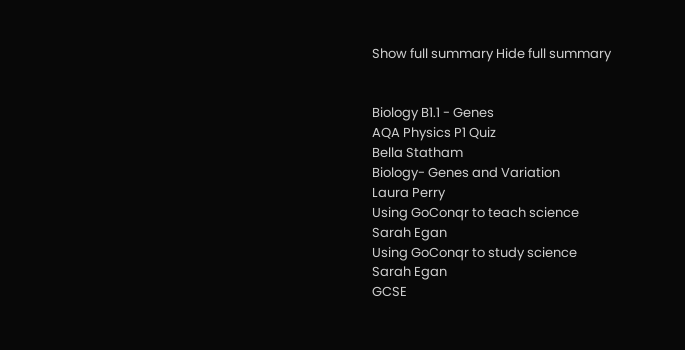Show full summary Hide full summary


Biology B1.1 - Genes
AQA Physics P1 Quiz
Bella Statham
Biology- Genes and Variation
Laura Perry
Using GoConqr to teach science
Sarah Egan
Using GoConqr to study science
Sarah Egan
GCSE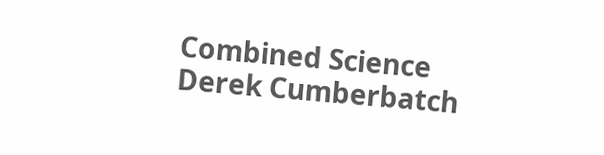Combined Science
Derek Cumberbatch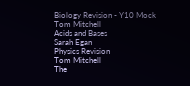Biology Revision - Y10 Mock
Tom Mitchell
Acids and Bases
Sarah Egan
Physics Revision
Tom Mitchell
The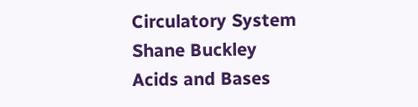Circulatory System
Shane Buckley
Acids and Bases